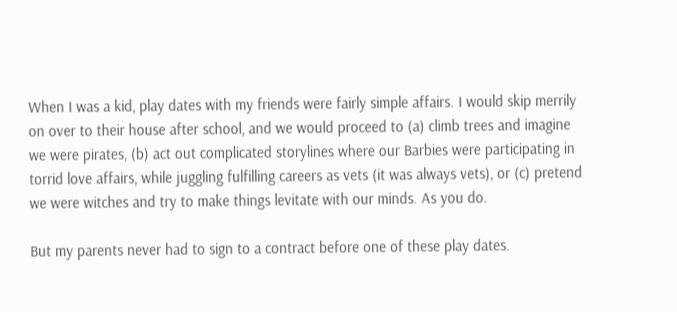When I was a kid, play dates with my friends were fairly simple affairs. I would skip merrily on over to their house after school, and we would proceed to (a) climb trees and imagine we were pirates, (b) act out complicated storylines where our Barbies were participating in torrid love affairs, while juggling fulfilling careers as vets (it was always vets), or (c) pretend we were witches and try to make things levitate with our minds. As you do.

But my parents never had to sign to a contract before one of these play dates.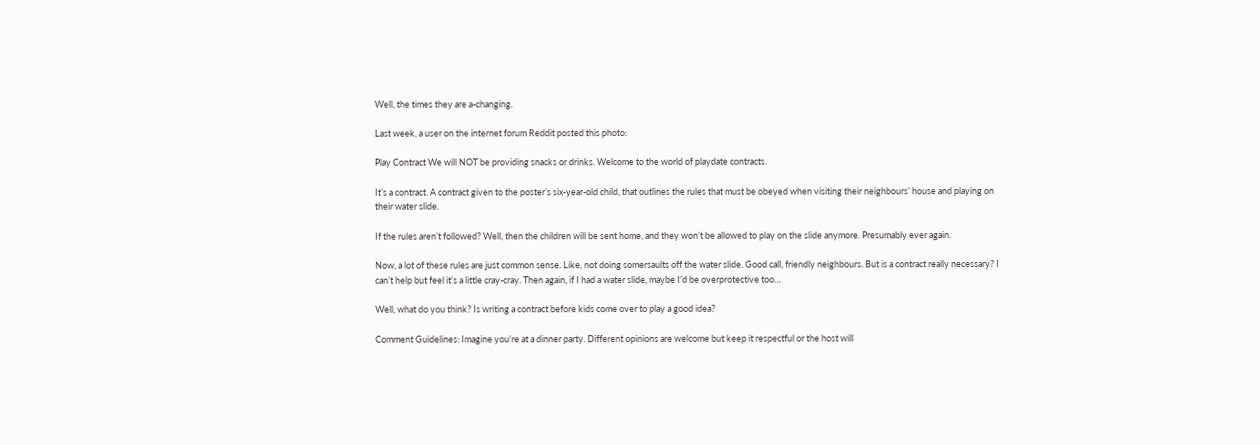Well, the times they are a-changing.

Last week, a user on the internet forum Reddit posted this photo:

Play Contract We will NOT be providing snacks or drinks. Welcome to the world of playdate contracts.

It’s a contract. A contract given to the poster’s six-year-old child, that outlines the rules that must be obeyed when visiting their neighbours’ house and playing on their water slide.

If the rules aren’t followed? Well, then the children will be sent home, and they won’t be allowed to play on the slide anymore. Presumably ever again.

Now, a lot of these rules are just common sense. Like, not doing somersaults off the water slide. Good call, friendly neighbours. But is a contract really necessary? I can’t help but feel it’s a little cray-cray. Then again, if I had a water slide, maybe I’d be overprotective too…

Well, what do you think? Is writing a contract before kids come over to play a good idea?

Comment Guidelines: Imagine you’re at a dinner party. Different opinions are welcome but keep it respectful or the host will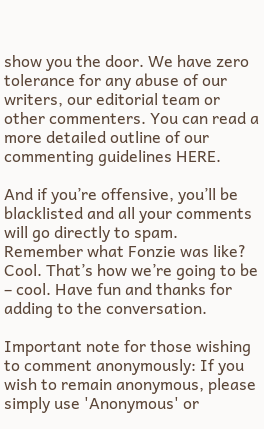show you the door. We have zero tolerance for any abuse of our writers, our editorial team or other commenters. You can read a more detailed outline of our commenting guidelines HERE.

And if you’re offensive, you’ll be blacklisted and all your comments will go directly to spam. Remember what Fonzie was like? Cool. That’s how we’re going to be – cool. Have fun and thanks for adding to the conversation.

Important note for those wishing to comment anonymously: If you wish to remain anonymous, please simply use 'Anonymous' or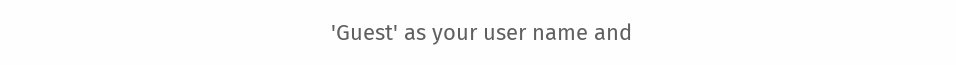'Guest' as your user name and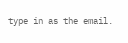type in as the email.